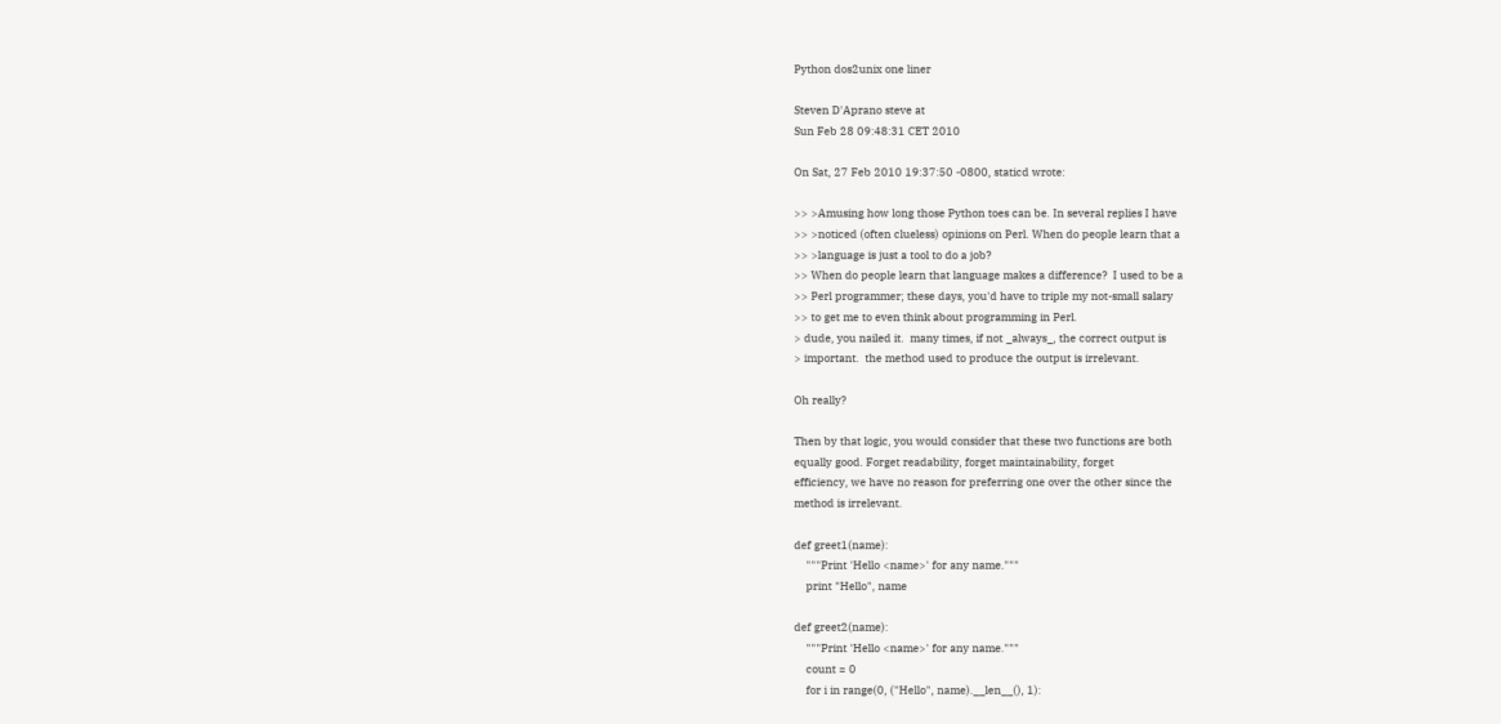Python dos2unix one liner

Steven D'Aprano steve at
Sun Feb 28 09:48:31 CET 2010

On Sat, 27 Feb 2010 19:37:50 -0800, staticd wrote:

>> >Amusing how long those Python toes can be. In several replies I have
>> >noticed (often clueless) opinions on Perl. When do people learn that a
>> >language is just a tool to do a job?
>> When do people learn that language makes a difference?  I used to be a
>> Perl programmer; these days, you'd have to triple my not-small salary
>> to get me to even think about programming in Perl.
> dude, you nailed it.  many times, if not _always_, the correct output is
> important.  the method used to produce the output is irrelevant.

Oh really?

Then by that logic, you would consider that these two functions are both
equally good. Forget readability, forget maintainability, forget
efficiency, we have no reason for preferring one over the other since the
method is irrelevant.

def greet1(name):
    """Print 'Hello <name>' for any name."""
    print "Hello", name

def greet2(name):
    """Print 'Hello <name>' for any name."""
    count = 0
    for i in range(0, ("Hello", name).__len__(), 1):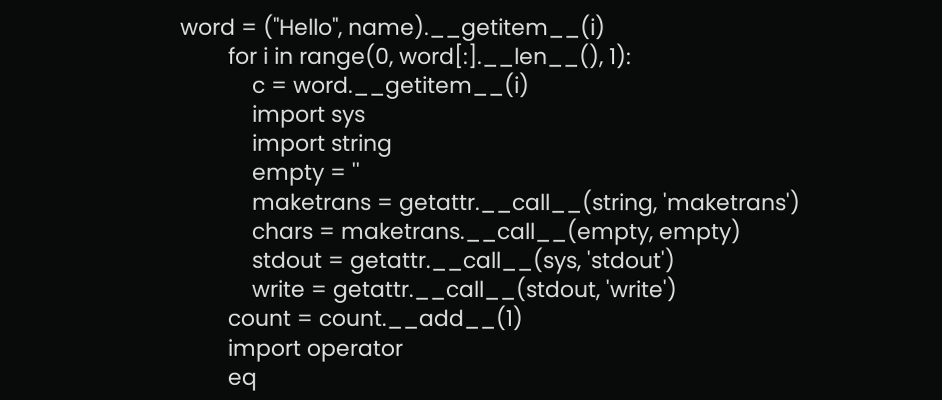word = ("Hello", name).__getitem__(i)
        for i in range(0, word[:].__len__(), 1):
            c = word.__getitem__(i)
            import sys
            import string
            empty = ''
            maketrans = getattr.__call__(string, 'maketrans')
            chars = maketrans.__call__(empty, empty)
            stdout = getattr.__call__(sys, 'stdout')
            write = getattr.__call__(stdout, 'write')
        count = count.__add__(1)
        import operator
        eq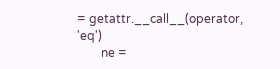= getattr.__call__(operator, 'eq')
        ne =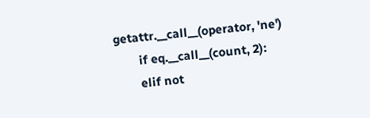getattr.__call__(operator, 'ne')
        if eq.__call__(count, 2):
        elif not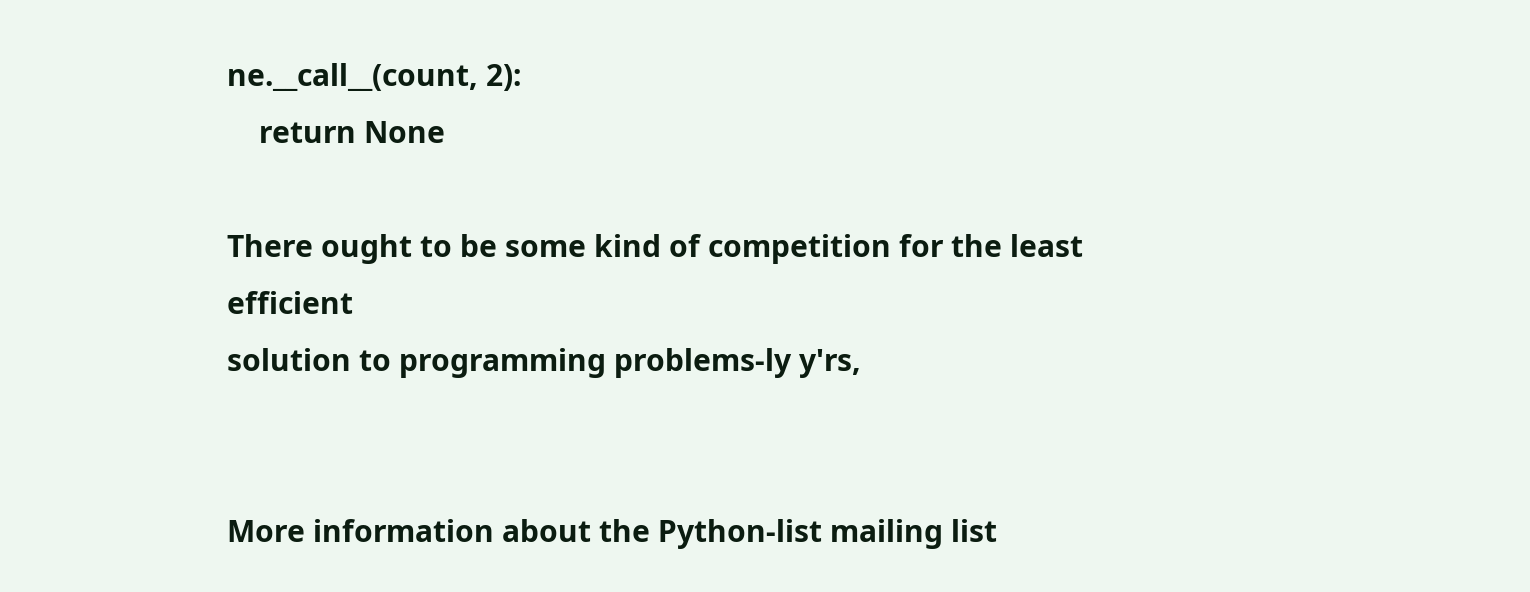ne.__call__(count, 2):
    return None

There ought to be some kind of competition for the least efficient
solution to programming problems-ly y'rs,


More information about the Python-list mailing list